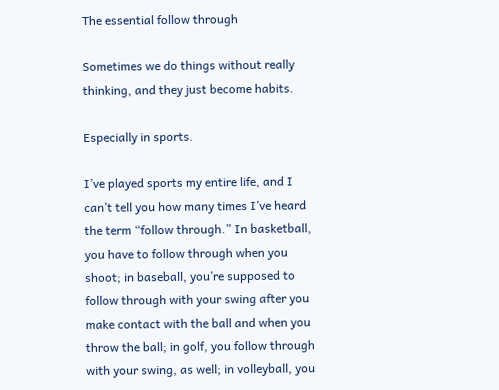The essential follow through

Sometimes we do things without really thinking, and they just become habits.

Especially in sports.

I’ve played sports my entire life, and I can’t tell you how many times I’ve heard the term “follow through.” In basketball, you have to follow through when you shoot; in baseball, you’re supposed to follow through with your swing after you make contact with the ball and when you throw the ball; in golf, you follow through with your swing, as well; in volleyball, you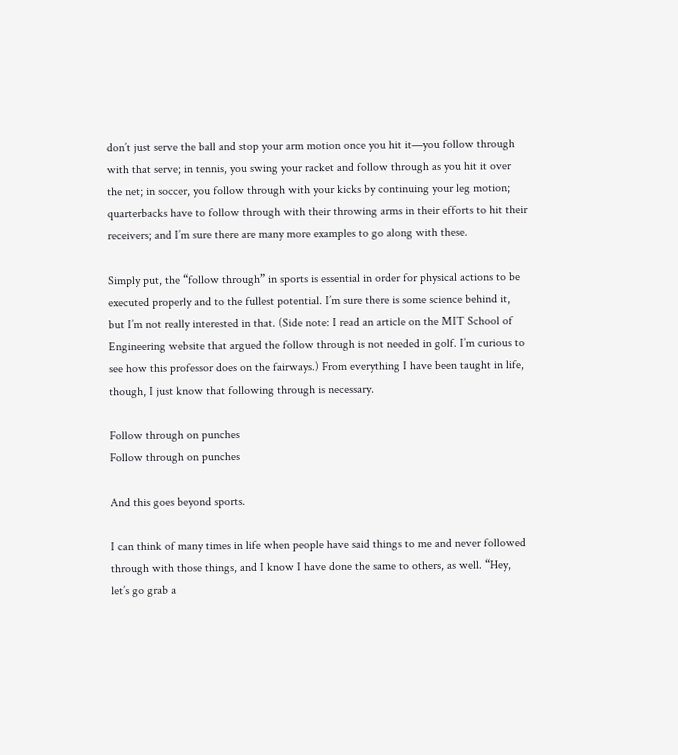don’t just serve the ball and stop your arm motion once you hit it—you follow through with that serve; in tennis, you swing your racket and follow through as you hit it over the net; in soccer, you follow through with your kicks by continuing your leg motion; quarterbacks have to follow through with their throwing arms in their efforts to hit their receivers; and I’m sure there are many more examples to go along with these.

Simply put, the “follow through” in sports is essential in order for physical actions to be executed properly and to the fullest potential. I’m sure there is some science behind it, but I’m not really interested in that. (Side note: I read an article on the MIT School of Engineering website that argued the follow through is not needed in golf. I’m curious to see how this professor does on the fairways.) From everything I have been taught in life, though, I just know that following through is necessary.

Follow through on punches
Follow through on punches

And this goes beyond sports.

I can think of many times in life when people have said things to me and never followed through with those things, and I know I have done the same to others, as well. “Hey, let’s go grab a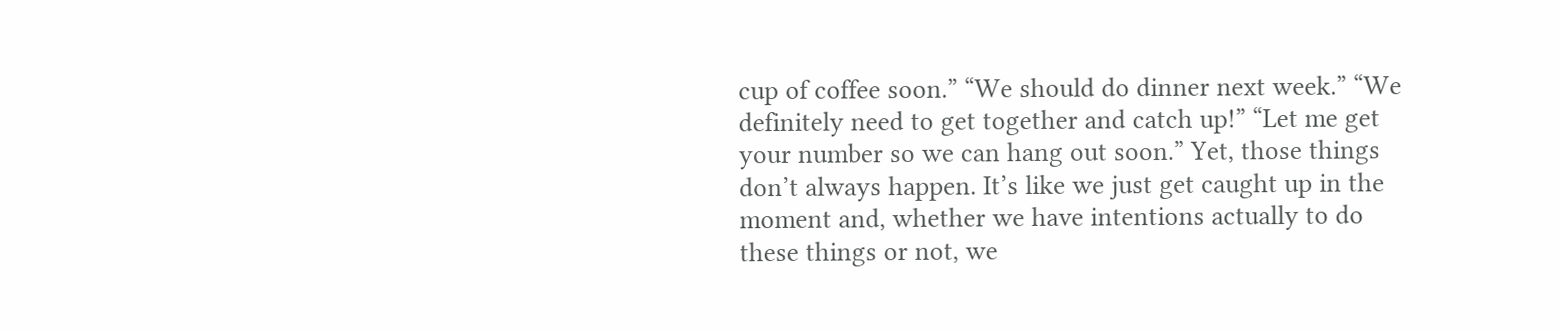cup of coffee soon.” “We should do dinner next week.” “We definitely need to get together and catch up!” “Let me get your number so we can hang out soon.” Yet, those things don’t always happen. It’s like we just get caught up in the moment and, whether we have intentions actually to do these things or not, we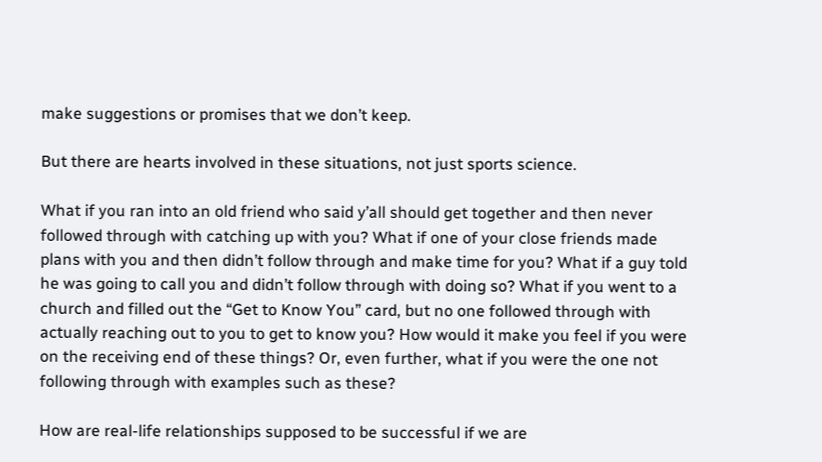make suggestions or promises that we don’t keep.

But there are hearts involved in these situations, not just sports science.

What if you ran into an old friend who said y’all should get together and then never followed through with catching up with you? What if one of your close friends made plans with you and then didn’t follow through and make time for you? What if a guy told he was going to call you and didn’t follow through with doing so? What if you went to a church and filled out the “Get to Know You” card, but no one followed through with actually reaching out to you to get to know you? How would it make you feel if you were on the receiving end of these things? Or, even further, what if you were the one not following through with examples such as these?

How are real-life relationships supposed to be successful if we are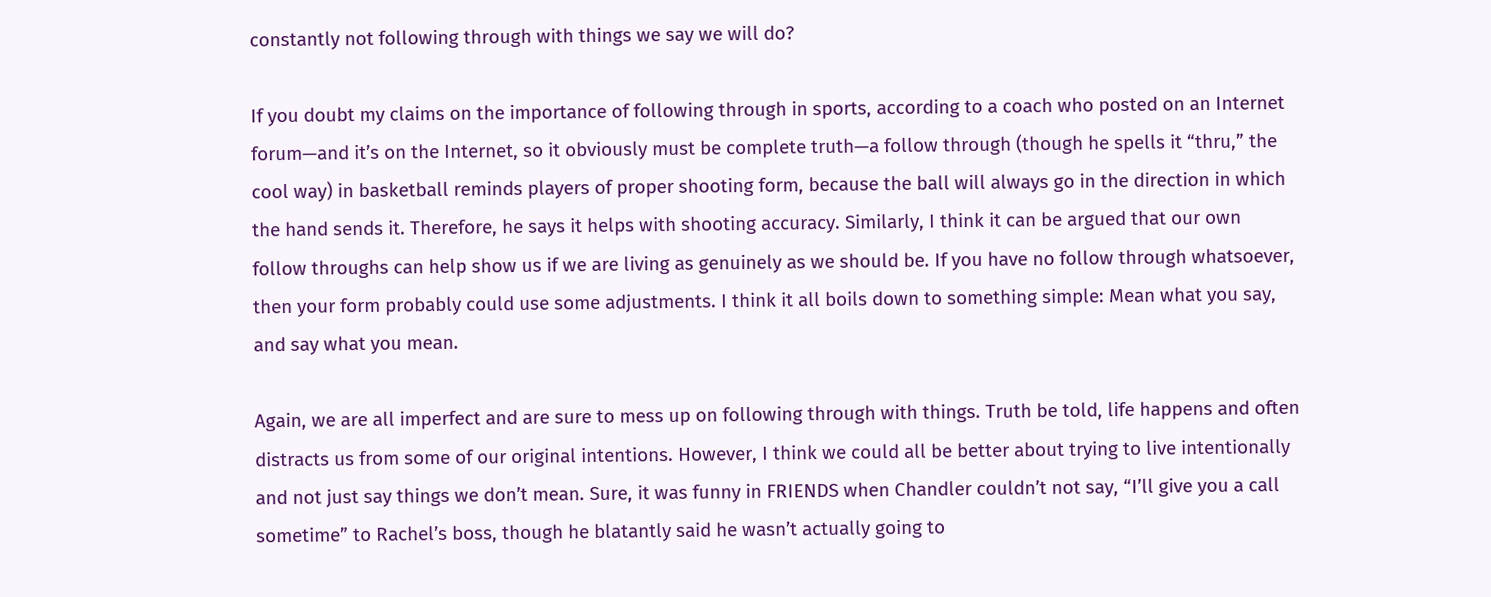constantly not following through with things we say we will do?

If you doubt my claims on the importance of following through in sports, according to a coach who posted on an Internet forum—and it’s on the Internet, so it obviously must be complete truth—a follow through (though he spells it “thru,” the cool way) in basketball reminds players of proper shooting form, because the ball will always go in the direction in which the hand sends it. Therefore, he says it helps with shooting accuracy. Similarly, I think it can be argued that our own follow throughs can help show us if we are living as genuinely as we should be. If you have no follow through whatsoever, then your form probably could use some adjustments. I think it all boils down to something simple: Mean what you say, and say what you mean.

Again, we are all imperfect and are sure to mess up on following through with things. Truth be told, life happens and often distracts us from some of our original intentions. However, I think we could all be better about trying to live intentionally and not just say things we don’t mean. Sure, it was funny in FRIENDS when Chandler couldn’t not say, “I’ll give you a call sometime” to Rachel’s boss, though he blatantly said he wasn’t actually going to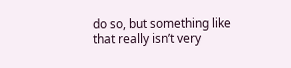do so, but something like that really isn’t very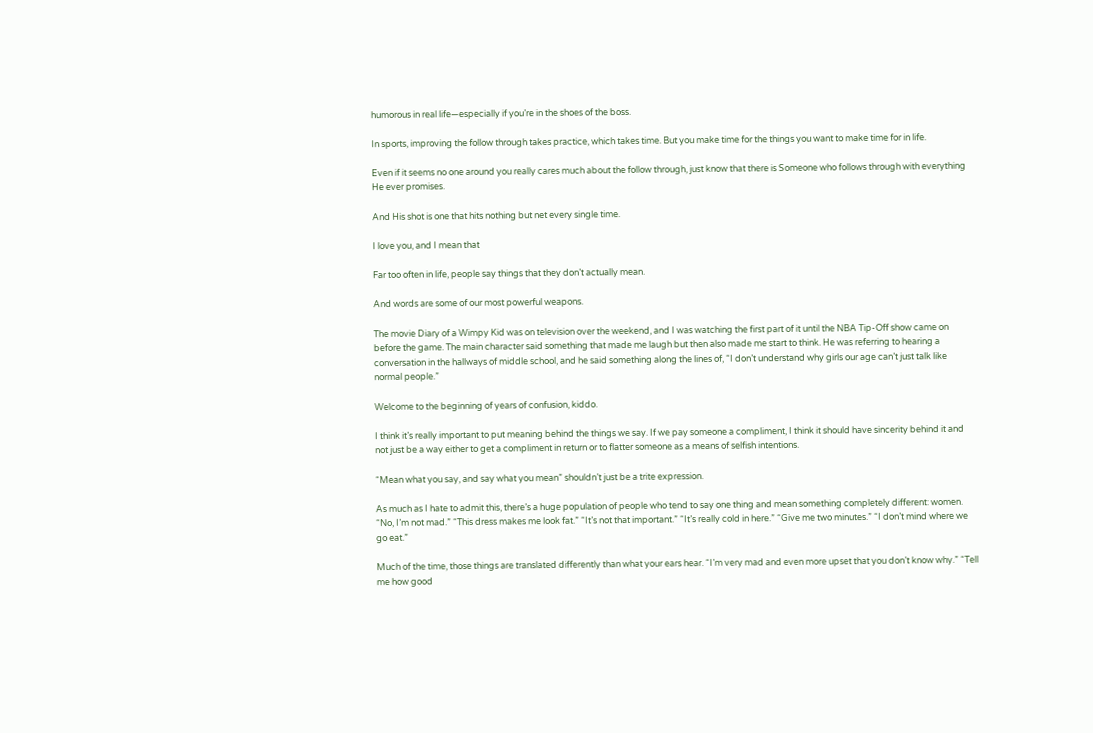humorous in real life—especially if you’re in the shoes of the boss.

In sports, improving the follow through takes practice, which takes time. But you make time for the things you want to make time for in life.

Even if it seems no one around you really cares much about the follow through, just know that there is Someone who follows through with everything He ever promises.

And His shot is one that hits nothing but net every single time.

I love you, and I mean that

Far too often in life, people say things that they don’t actually mean.

And words are some of our most powerful weapons.

The movie Diary of a Wimpy Kid was on television over the weekend, and I was watching the first part of it until the NBA Tip-Off show came on before the game. The main character said something that made me laugh but then also made me start to think. He was referring to hearing a conversation in the hallways of middle school, and he said something along the lines of, “I don’t understand why girls our age can’t just talk like normal people.”

Welcome to the beginning of years of confusion, kiddo.

I think it’s really important to put meaning behind the things we say. If we pay someone a compliment, I think it should have sincerity behind it and not just be a way either to get a compliment in return or to flatter someone as a means of selfish intentions.

“Mean what you say, and say what you mean” shouldn’t just be a trite expression.

As much as I hate to admit this, there’s a huge population of people who tend to say one thing and mean something completely different: women. “No, I’m not mad.” “This dress makes me look fat.” “It’s not that important.” “It’s really cold in here.” “Give me two minutes.” “I don’t mind where we go eat.”

Much of the time, those things are translated differently than what your ears hear. “I’m very mad and even more upset that you don’t know why.” “Tell me how good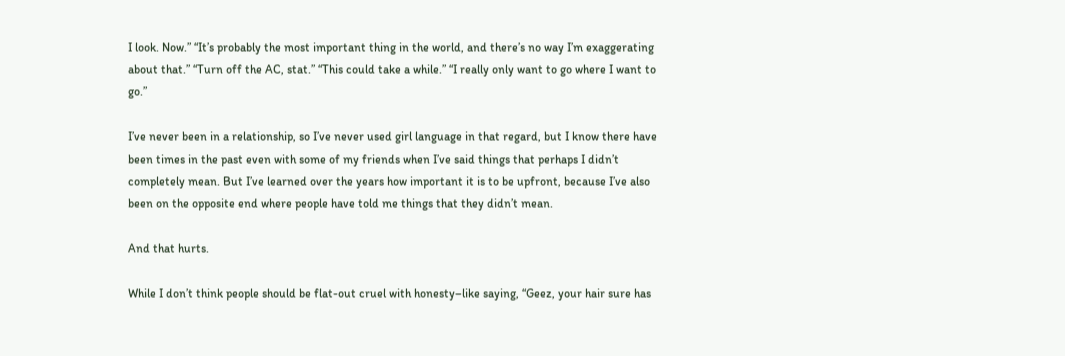I look. Now.” “It’s probably the most important thing in the world, and there’s no way I’m exaggerating about that.” “Turn off the AC, stat.” “This could take a while.” “I really only want to go where I want to go.”

I’ve never been in a relationship, so I’ve never used girl language in that regard, but I know there have been times in the past even with some of my friends when I’ve said things that perhaps I didn’t completely mean. But I’ve learned over the years how important it is to be upfront, because I’ve also been on the opposite end where people have told me things that they didn’t mean.

And that hurts.

While I don’t think people should be flat-out cruel with honesty–like saying, “Geez, your hair sure has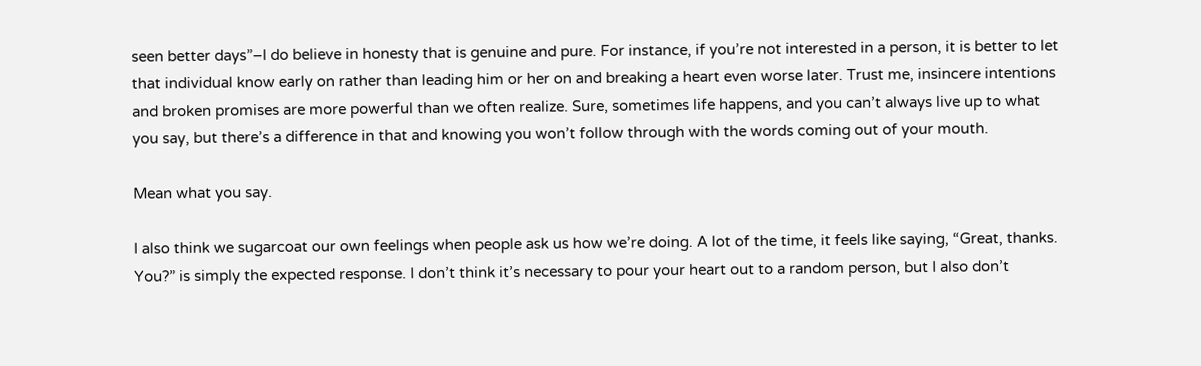seen better days”–I do believe in honesty that is genuine and pure. For instance, if you’re not interested in a person, it is better to let that individual know early on rather than leading him or her on and breaking a heart even worse later. Trust me, insincere intentions and broken promises are more powerful than we often realize. Sure, sometimes life happens, and you can’t always live up to what you say, but there’s a difference in that and knowing you won’t follow through with the words coming out of your mouth.

Mean what you say.

I also think we sugarcoat our own feelings when people ask us how we’re doing. A lot of the time, it feels like saying, “Great, thanks. You?” is simply the expected response. I don’t think it’s necessary to pour your heart out to a random person, but I also don’t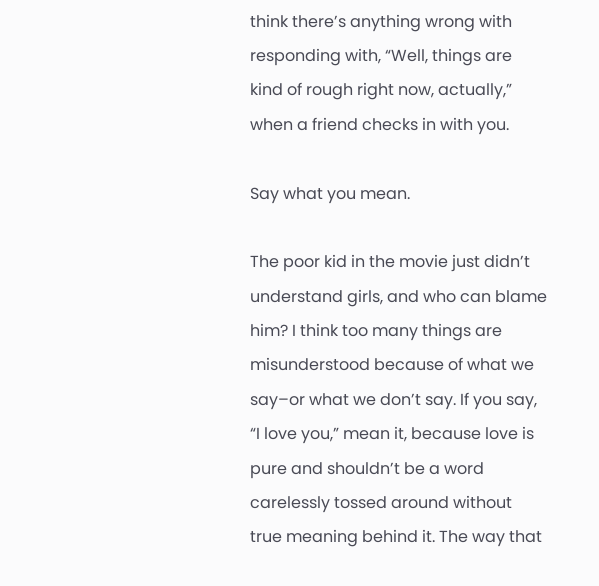think there’s anything wrong with responding with, “Well, things are kind of rough right now, actually,” when a friend checks in with you.

Say what you mean.

The poor kid in the movie just didn’t understand girls, and who can blame him? I think too many things are misunderstood because of what we say–or what we don’t say. If you say, “I love you,” mean it, because love is pure and shouldn’t be a word carelessly tossed around without true meaning behind it. The way that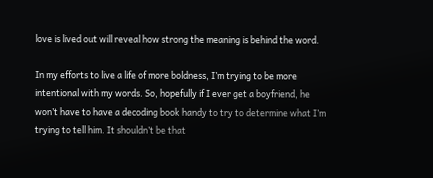love is lived out will reveal how strong the meaning is behind the word.

In my efforts to live a life of more boldness, I’m trying to be more intentional with my words. So, hopefully if I ever get a boyfriend, he won’t have to have a decoding book handy to try to determine what I’m trying to tell him. It shouldn’t be that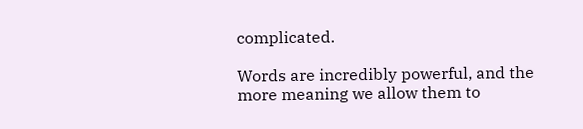complicated.

Words are incredibly powerful, and the more meaning we allow them to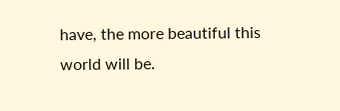have, the more beautiful this world will be.